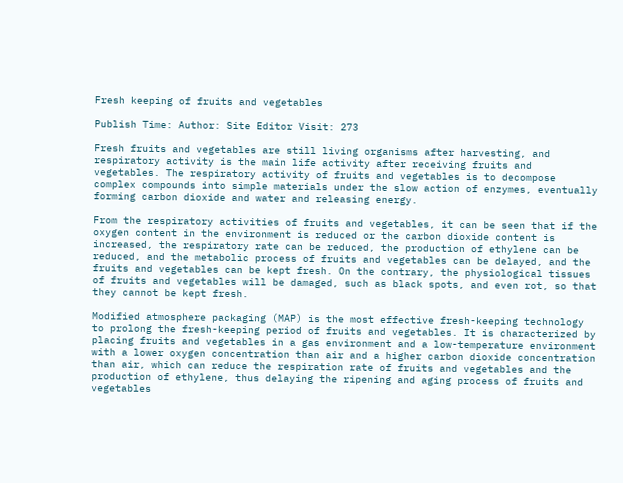Fresh keeping of fruits and vegetables

Publish Time: Author: Site Editor Visit: 273

Fresh fruits and vegetables are still living organisms after harvesting, and respiratory activity is the main life activity after receiving fruits and vegetables. The respiratory activity of fruits and vegetables is to decompose complex compounds into simple materials under the slow action of enzymes, eventually forming carbon dioxide and water and releasing energy.

From the respiratory activities of fruits and vegetables, it can be seen that if the oxygen content in the environment is reduced or the carbon dioxide content is increased, the respiratory rate can be reduced, the production of ethylene can be reduced, and the metabolic process of fruits and vegetables can be delayed, and the fruits and vegetables can be kept fresh. On the contrary, the physiological tissues of fruits and vegetables will be damaged, such as black spots, and even rot, so that they cannot be kept fresh.

Modified atmosphere packaging (MAP) is the most effective fresh-keeping technology to prolong the fresh-keeping period of fruits and vegetables. It is characterized by placing fruits and vegetables in a gas environment and a low-temperature environment with a lower oxygen concentration than air and a higher carbon dioxide concentration than air, which can reduce the respiration rate of fruits and vegetables and the production of ethylene, thus delaying the ripening and aging process of fruits and vegetables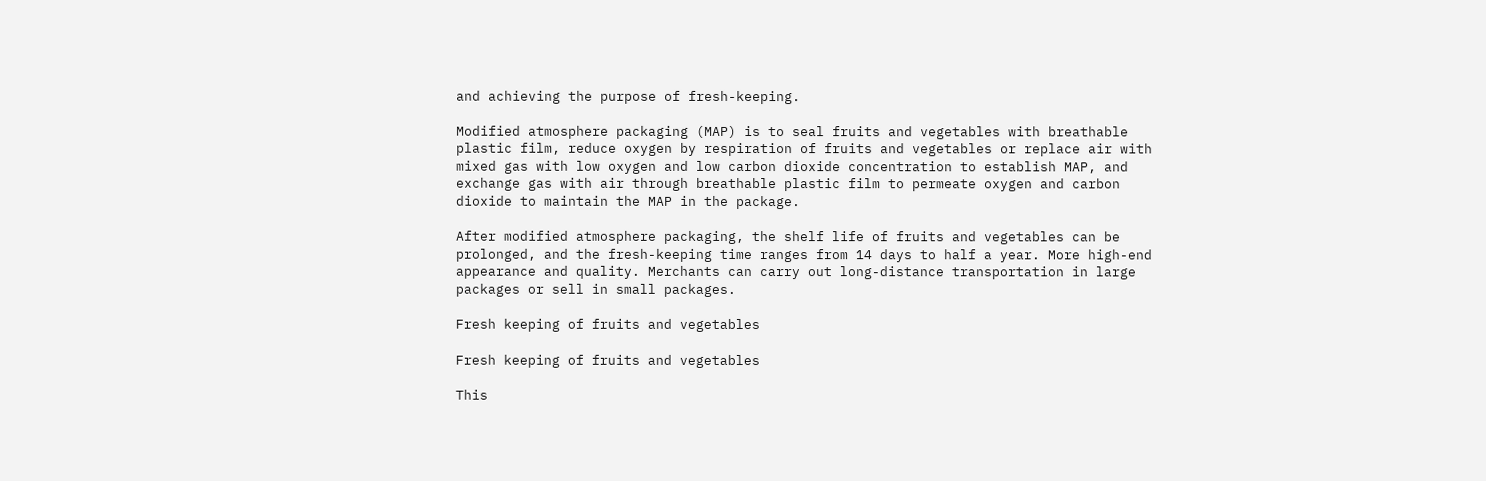and achieving the purpose of fresh-keeping.

Modified atmosphere packaging (MAP) is to seal fruits and vegetables with breathable plastic film, reduce oxygen by respiration of fruits and vegetables or replace air with mixed gas with low oxygen and low carbon dioxide concentration to establish MAP, and exchange gas with air through breathable plastic film to permeate oxygen and carbon dioxide to maintain the MAP in the package.

After modified atmosphere packaging, the shelf life of fruits and vegetables can be prolonged, and the fresh-keeping time ranges from 14 days to half a year. More high-end appearance and quality. Merchants can carry out long-distance transportation in large packages or sell in small packages.

Fresh keeping of fruits and vegetables

Fresh keeping of fruits and vegetables

This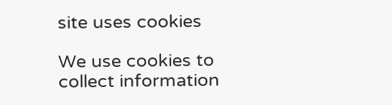site uses cookies

We use cookies to collect information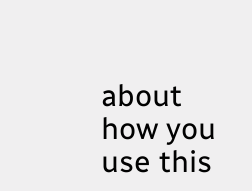about how you use this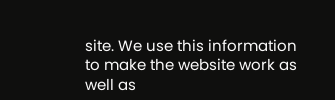site. We use this information to make the website work as well as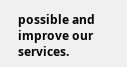possible and improve our services.